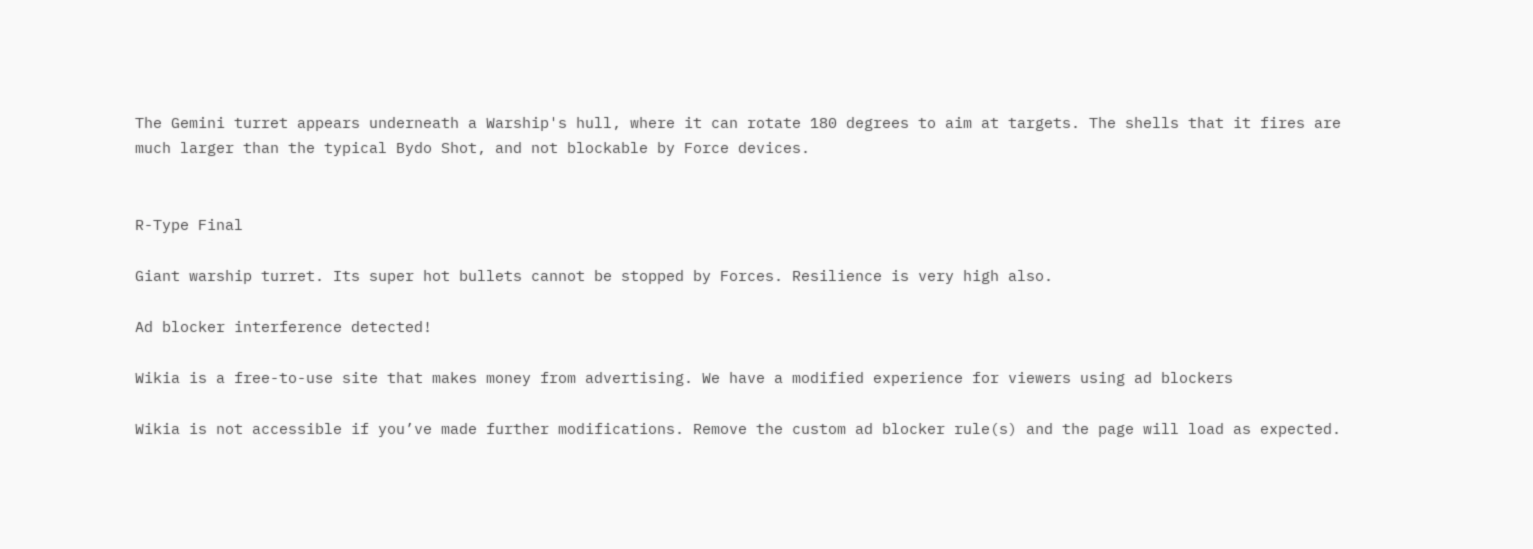The Gemini turret appears underneath a Warship's hull, where it can rotate 180 degrees to aim at targets. The shells that it fires are much larger than the typical Bydo Shot, and not blockable by Force devices.


R-Type Final

Giant warship turret. Its super hot bullets cannot be stopped by Forces. Resilience is very high also.

Ad blocker interference detected!

Wikia is a free-to-use site that makes money from advertising. We have a modified experience for viewers using ad blockers

Wikia is not accessible if you’ve made further modifications. Remove the custom ad blocker rule(s) and the page will load as expected.